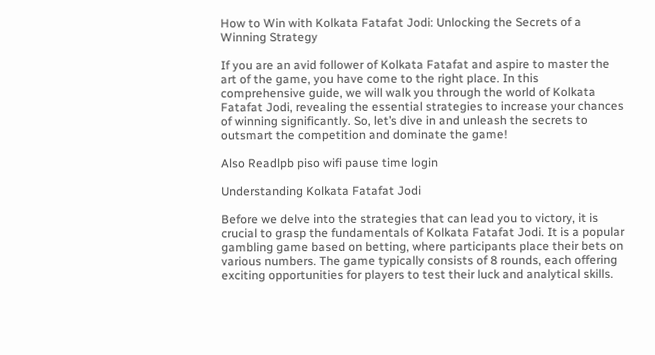How to Win with Kolkata Fatafat Jodi: Unlocking the Secrets of a Winning Strategy

If you are an avid follower of Kolkata Fatafat and aspire to master the art of the game, you have come to the right place. In this comprehensive guide, we will walk you through the world of Kolkata Fatafat Jodi, revealing the essential strategies to increase your chances of winning significantly. So, let’s dive in and unleash the secrets to outsmart the competition and dominate the game!

Also Readlpb piso wifi pause time login

Understanding Kolkata Fatafat Jodi

Before we delve into the strategies that can lead you to victory, it is crucial to grasp the fundamentals of Kolkata Fatafat Jodi. It is a popular gambling game based on betting, where participants place their bets on various numbers. The game typically consists of 8 rounds, each offering exciting opportunities for players to test their luck and analytical skills.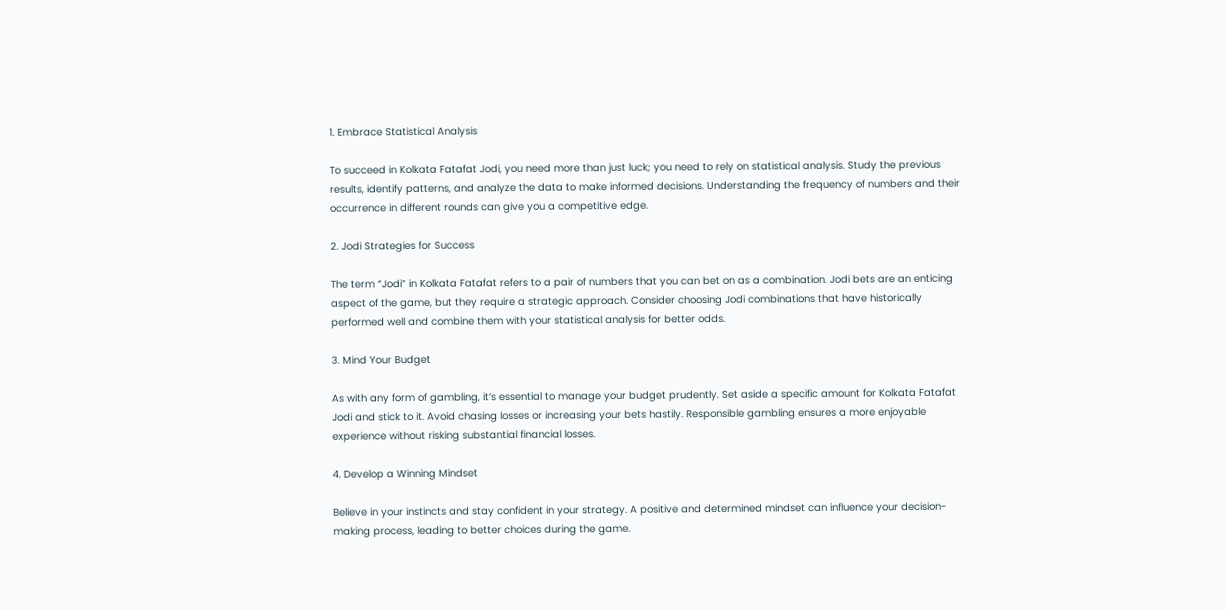1. Embrace Statistical Analysis

To succeed in Kolkata Fatafat Jodi, you need more than just luck; you need to rely on statistical analysis. Study the previous results, identify patterns, and analyze the data to make informed decisions. Understanding the frequency of numbers and their occurrence in different rounds can give you a competitive edge.

2. Jodi Strategies for Success

The term “Jodi” in Kolkata Fatafat refers to a pair of numbers that you can bet on as a combination. Jodi bets are an enticing aspect of the game, but they require a strategic approach. Consider choosing Jodi combinations that have historically performed well and combine them with your statistical analysis for better odds.

3. Mind Your Budget

As with any form of gambling, it’s essential to manage your budget prudently. Set aside a specific amount for Kolkata Fatafat Jodi and stick to it. Avoid chasing losses or increasing your bets hastily. Responsible gambling ensures a more enjoyable experience without risking substantial financial losses.

4. Develop a Winning Mindset

Believe in your instincts and stay confident in your strategy. A positive and determined mindset can influence your decision-making process, leading to better choices during the game.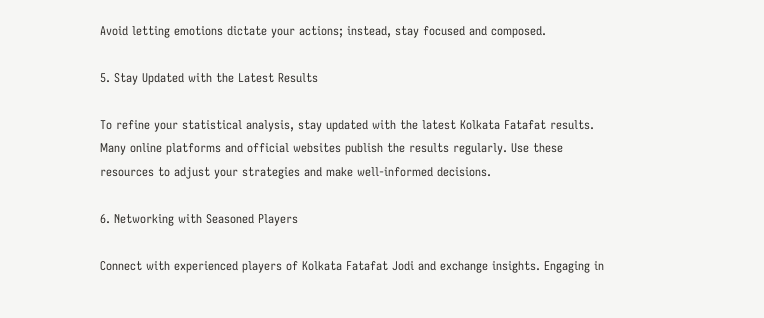Avoid letting emotions dictate your actions; instead, stay focused and composed.

5. Stay Updated with the Latest Results

To refine your statistical analysis, stay updated with the latest Kolkata Fatafat results. Many online platforms and official websites publish the results regularly. Use these resources to adjust your strategies and make well-informed decisions.

6. Networking with Seasoned Players

Connect with experienced players of Kolkata Fatafat Jodi and exchange insights. Engaging in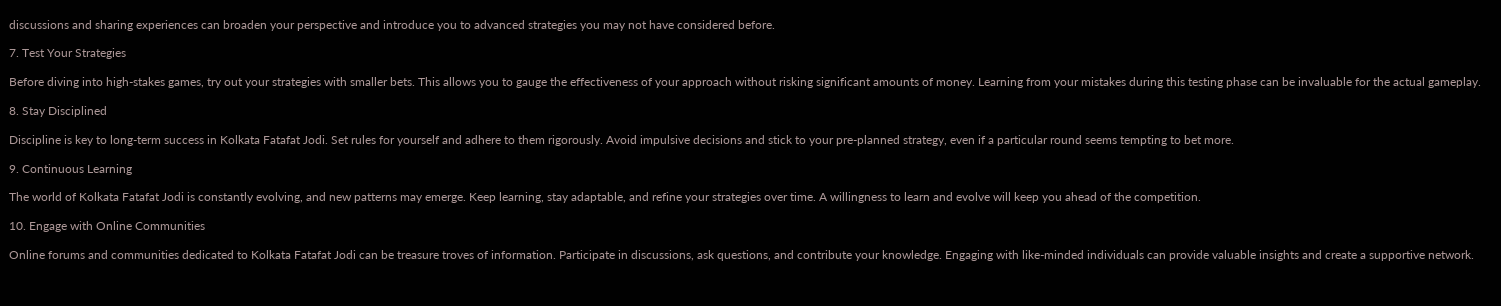discussions and sharing experiences can broaden your perspective and introduce you to advanced strategies you may not have considered before.

7. Test Your Strategies

Before diving into high-stakes games, try out your strategies with smaller bets. This allows you to gauge the effectiveness of your approach without risking significant amounts of money. Learning from your mistakes during this testing phase can be invaluable for the actual gameplay.

8. Stay Disciplined

Discipline is key to long-term success in Kolkata Fatafat Jodi. Set rules for yourself and adhere to them rigorously. Avoid impulsive decisions and stick to your pre-planned strategy, even if a particular round seems tempting to bet more.

9. Continuous Learning

The world of Kolkata Fatafat Jodi is constantly evolving, and new patterns may emerge. Keep learning, stay adaptable, and refine your strategies over time. A willingness to learn and evolve will keep you ahead of the competition.

10. Engage with Online Communities

Online forums and communities dedicated to Kolkata Fatafat Jodi can be treasure troves of information. Participate in discussions, ask questions, and contribute your knowledge. Engaging with like-minded individuals can provide valuable insights and create a supportive network.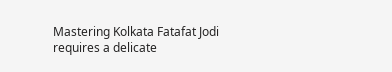Mastering Kolkata Fatafat Jodi requires a delicate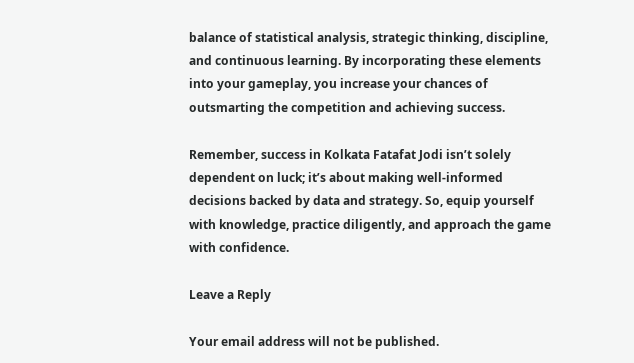balance of statistical analysis, strategic thinking, discipline, and continuous learning. By incorporating these elements into your gameplay, you increase your chances of outsmarting the competition and achieving success.

Remember, success in Kolkata Fatafat Jodi isn’t solely dependent on luck; it’s about making well-informed decisions backed by data and strategy. So, equip yourself with knowledge, practice diligently, and approach the game with confidence.

Leave a Reply

Your email address will not be published.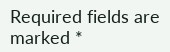Required fields are marked *